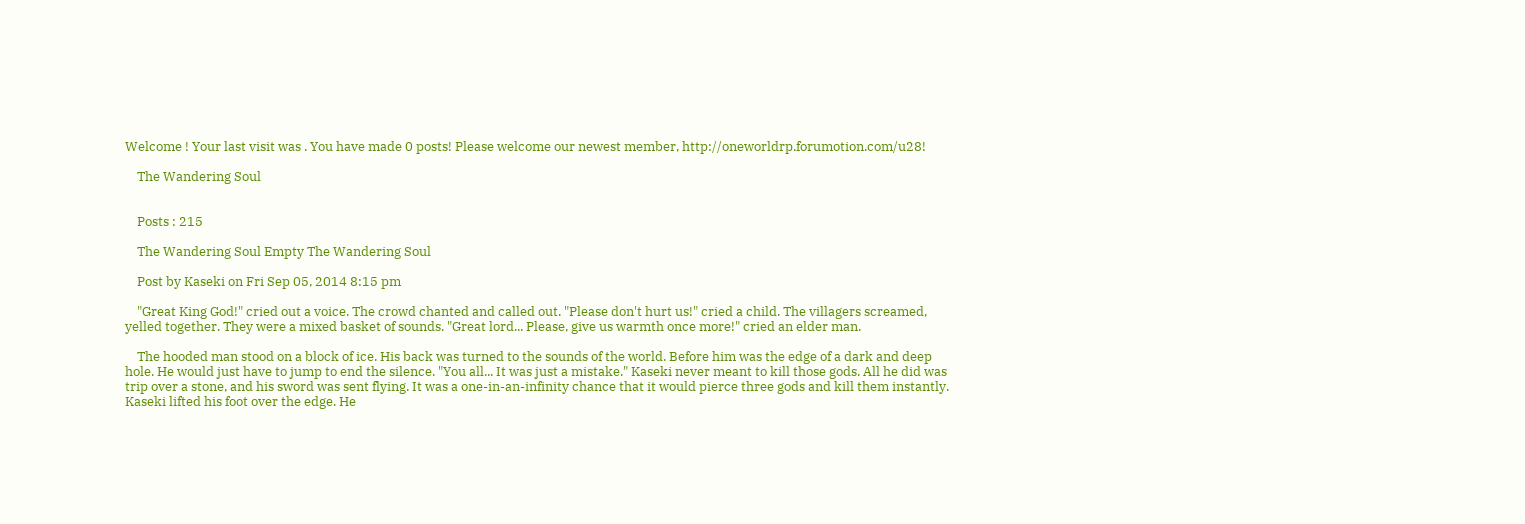Welcome ! Your last visit was . You have made 0 posts! Please welcome our newest member, http://oneworldrp.forumotion.com/u28!

    The Wandering Soul


    Posts : 215

    The Wandering Soul Empty The Wandering Soul

    Post by Kaseki on Fri Sep 05, 2014 8:15 pm

    "Great King God!" cried out a voice. The crowd chanted and called out. "Please don't hurt us!" cried a child. The villagers screamed, yelled together. They were a mixed basket of sounds. "Great lord... Please, give us warmth once more!" cried an elder man.

    The hooded man stood on a block of ice. His back was turned to the sounds of the world. Before him was the edge of a dark and deep hole. He would just have to jump to end the silence. "You all... It was just a mistake." Kaseki never meant to kill those gods. All he did was trip over a stone, and his sword was sent flying. It was a one-in-an-infinity chance that it would pierce three gods and kill them instantly. Kaseki lifted his foot over the edge. He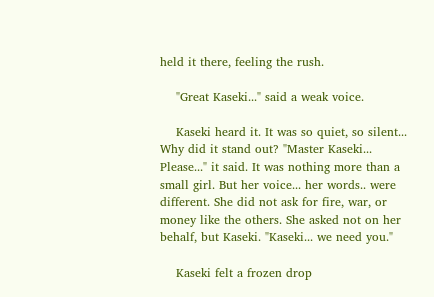held it there, feeling the rush.

    "Great Kaseki..." said a weak voice.

    Kaseki heard it. It was so quiet, so silent... Why did it stand out? "Master Kaseki... Please..." it said. It was nothing more than a small girl. But her voice... her words.. were different. She did not ask for fire, war, or money like the others. She asked not on her behalf, but Kaseki. "Kaseki... we need you."

    Kaseki felt a frozen drop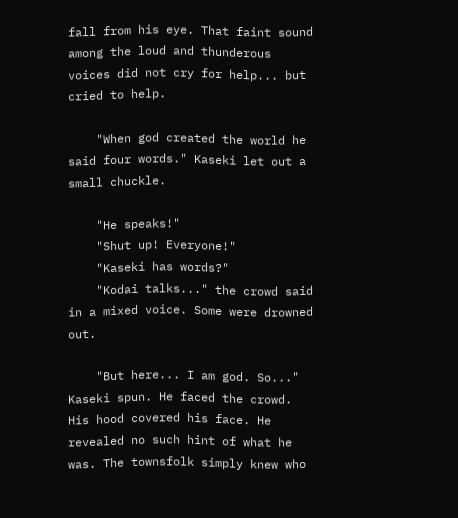fall from his eye. That faint sound among the loud and thunderous voices did not cry for help... but cried to help.

    "When god created the world he said four words." Kaseki let out a small chuckle.

    "He speaks!"
    "Shut up! Everyone!"
    "Kaseki has words?"
    "Kodai talks..." the crowd said in a mixed voice. Some were drowned out.

    "But here... I am god. So..." Kaseki spun. He faced the crowd. His hood covered his face. He revealed no such hint of what he was. The townsfolk simply knew who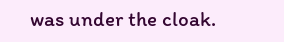was under the cloak.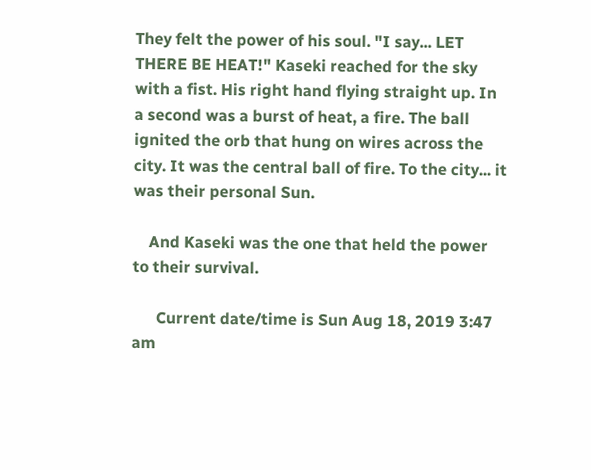They felt the power of his soul. "I say... LET THERE BE HEAT!" Kaseki reached for the sky with a fist. His right hand flying straight up. In a second was a burst of heat, a fire. The ball ignited the orb that hung on wires across the city. It was the central ball of fire. To the city... it was their personal Sun.

    And Kaseki was the one that held the power to their survival.

      Current date/time is Sun Aug 18, 2019 3:47 am